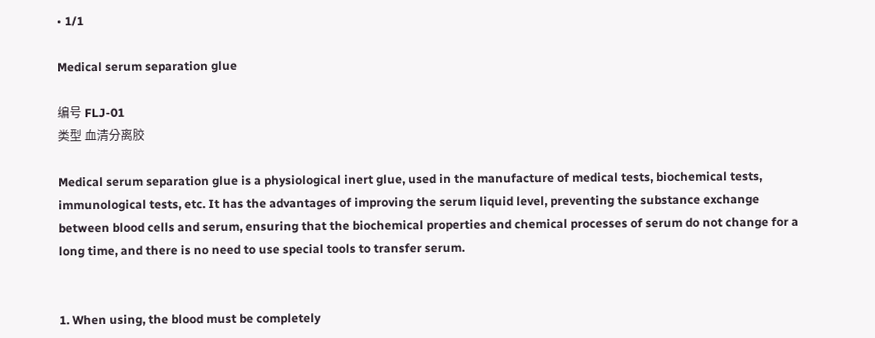• 1/1

Medical serum separation glue

编号 FLJ-01
类型 血清分离胶

Medical serum separation glue is a physiological inert glue, used in the manufacture of medical tests, biochemical tests, immunological tests, etc. It has the advantages of improving the serum liquid level, preventing the substance exchange between blood cells and serum, ensuring that the biochemical properties and chemical processes of serum do not change for a long time, and there is no need to use special tools to transfer serum.


1. When using, the blood must be completely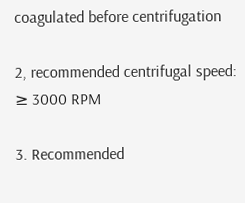coagulated before centrifugation

2, recommended centrifugal speed: ≥ 3000 RPM

3. Recommended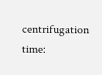centrifugation time: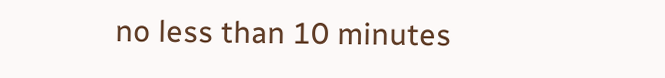no less than 10 minutes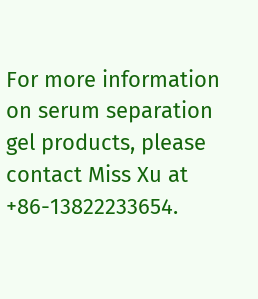For more information on serum separation gel products, please contact Miss Xu at +86-13822233654.